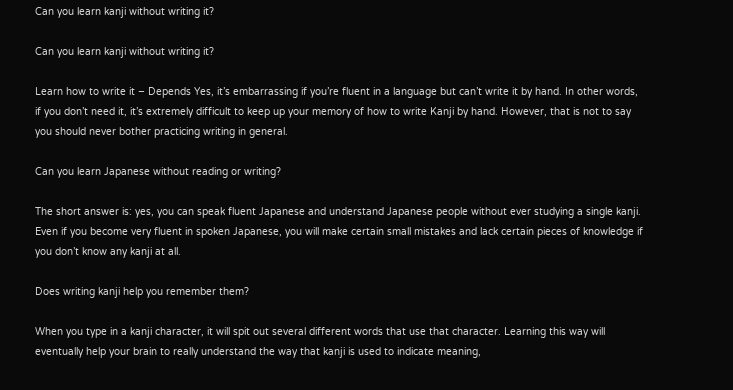Can you learn kanji without writing it?

Can you learn kanji without writing it?

Learn how to write it – Depends Yes, it’s embarrassing if you’re fluent in a language but can’t write it by hand. In other words, if you don’t need it, it’s extremely difficult to keep up your memory of how to write Kanji by hand. However, that is not to say you should never bother practicing writing in general.

Can you learn Japanese without reading or writing?

The short answer is: yes, you can speak fluent Japanese and understand Japanese people without ever studying a single kanji. Even if you become very fluent in spoken Japanese, you will make certain small mistakes and lack certain pieces of knowledge if you don’t know any kanji at all.

Does writing kanji help you remember them?

When you type in a kanji character, it will spit out several different words that use that character. Learning this way will eventually help your brain to really understand the way that kanji is used to indicate meaning,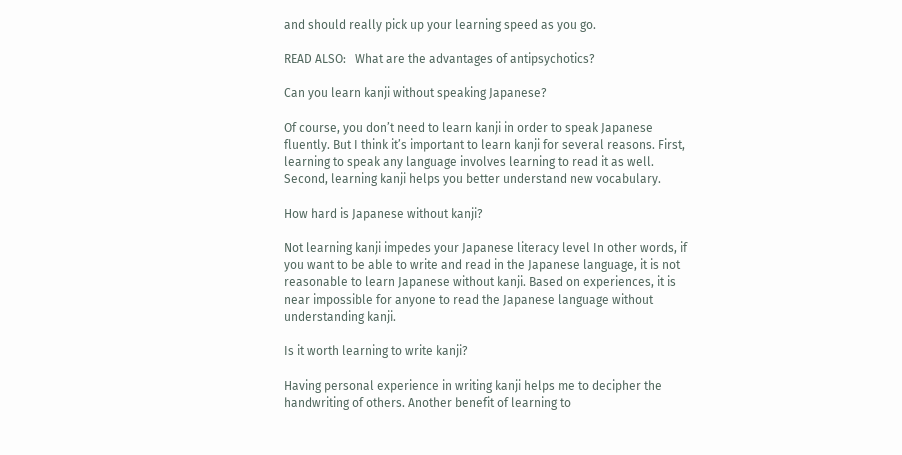and should really pick up your learning speed as you go.

READ ALSO:   What are the advantages of antipsychotics?

Can you learn kanji without speaking Japanese?

Of course, you don’t need to learn kanji in order to speak Japanese fluently. But I think it’s important to learn kanji for several reasons. First, learning to speak any language involves learning to read it as well. Second, learning kanji helps you better understand new vocabulary.

How hard is Japanese without kanji?

Not learning kanji impedes your Japanese literacy level In other words, if you want to be able to write and read in the Japanese language, it is not reasonable to learn Japanese without kanji. Based on experiences, it is near impossible for anyone to read the Japanese language without understanding kanji.

Is it worth learning to write kanji?

Having personal experience in writing kanji helps me to decipher the handwriting of others. Another benefit of learning to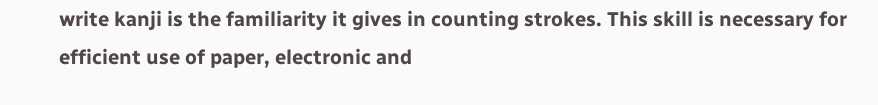write kanji is the familiarity it gives in counting strokes. This skill is necessary for efficient use of paper, electronic and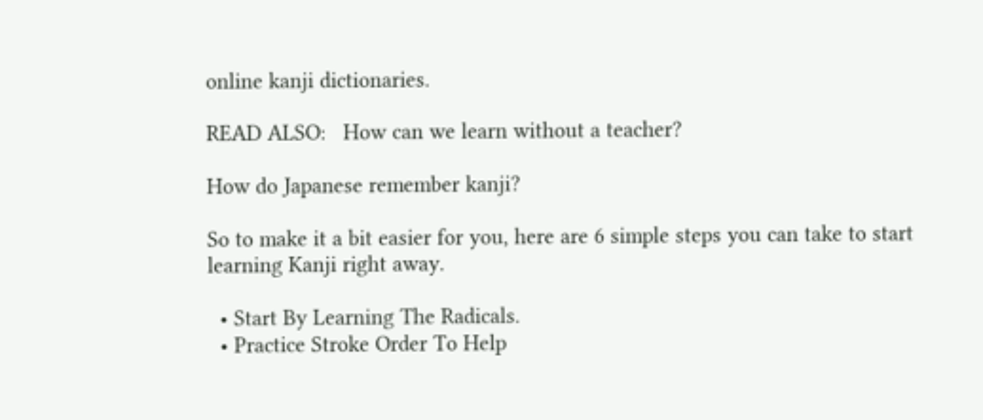online kanji dictionaries.

READ ALSO:   How can we learn without a teacher?

How do Japanese remember kanji?

So to make it a bit easier for you, here are 6 simple steps you can take to start learning Kanji right away.

  • Start By Learning The Radicals.
  • Practice Stroke Order To Help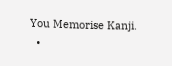You Memorise Kanji.
  •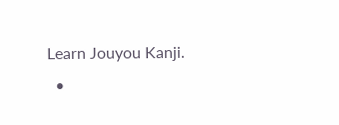Learn Jouyou Kanji.
  •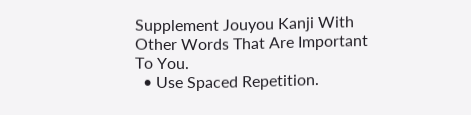Supplement Jouyou Kanji With Other Words That Are Important To You.
  • Use Spaced Repetition.